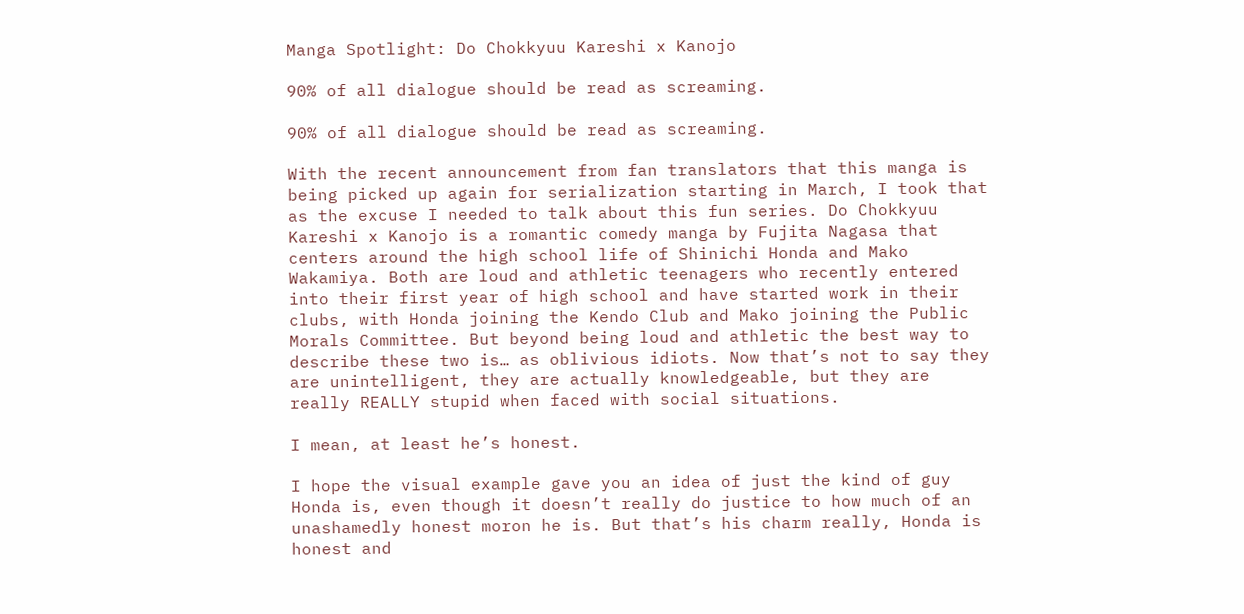Manga Spotlight: Do Chokkyuu Kareshi x Kanojo

90% of all dialogue should be read as screaming.

90% of all dialogue should be read as screaming.

With the recent announcement from fan translators that this manga is being picked up again for serialization starting in March, I took that as the excuse I needed to talk about this fun series. Do Chokkyuu Kareshi x Kanojo is a romantic comedy manga by Fujita Nagasa that centers around the high school life of Shinichi Honda and Mako Wakamiya. Both are loud and athletic teenagers who recently entered into their first year of high school and have started work in their clubs, with Honda joining the Kendo Club and Mako joining the Public Morals Committee. But beyond being loud and athletic the best way to describe these two is… as oblivious idiots. Now that’s not to say they are unintelligent, they are actually knowledgeable, but they are really REALLY stupid when faced with social situations.

I mean, at least he’s honest.

I hope the visual example gave you an idea of just the kind of guy Honda is, even though it doesn’t really do justice to how much of an unashamedly honest moron he is. But that’s his charm really, Honda is honest and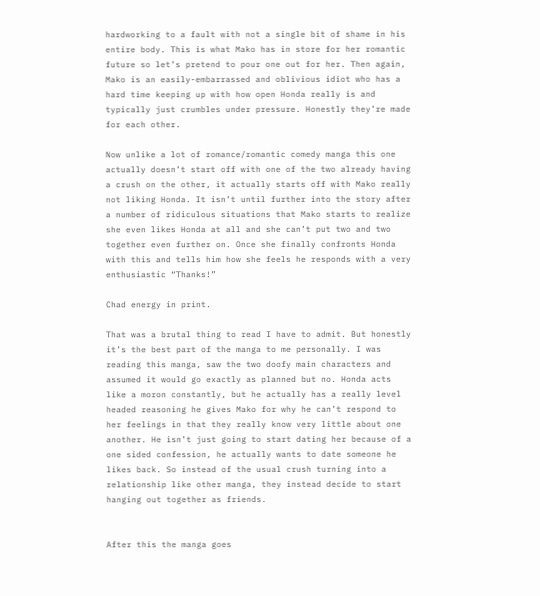hardworking to a fault with not a single bit of shame in his entire body. This is what Mako has in store for her romantic future so let’s pretend to pour one out for her. Then again, Mako is an easily-embarrassed and oblivious idiot who has a hard time keeping up with how open Honda really is and typically just crumbles under pressure. Honestly they’re made for each other.

Now unlike a lot of romance/romantic comedy manga this one actually doesn’t start off with one of the two already having a crush on the other, it actually starts off with Mako really not liking Honda. It isn’t until further into the story after a number of ridiculous situations that Mako starts to realize she even likes Honda at all and she can’t put two and two together even further on. Once she finally confronts Honda with this and tells him how she feels he responds with a very enthusiastic “Thanks!”

Chad energy in print.

That was a brutal thing to read I have to admit. But honestly it’s the best part of the manga to me personally. I was reading this manga, saw the two doofy main characters and assumed it would go exactly as planned but no. Honda acts like a moron constantly, but he actually has a really level headed reasoning he gives Mako for why he can’t respond to her feelings in that they really know very little about one another. He isn’t just going to start dating her because of a one sided confession, he actually wants to date someone he likes back. So instead of the usual crush turning into a relationship like other manga, they instead decide to start hanging out together as friends.


After this the manga goes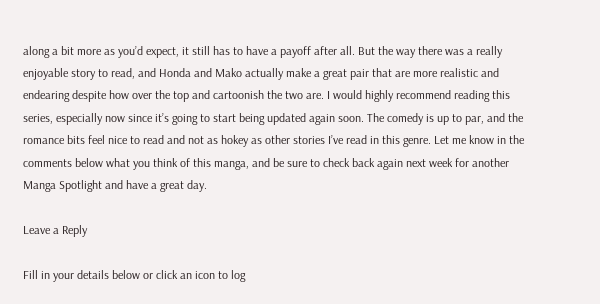along a bit more as you’d expect, it still has to have a payoff after all. But the way there was a really enjoyable story to read, and Honda and Mako actually make a great pair that are more realistic and endearing despite how over the top and cartoonish the two are. I would highly recommend reading this series, especially now since it’s going to start being updated again soon. The comedy is up to par, and the romance bits feel nice to read and not as hokey as other stories I’ve read in this genre. Let me know in the comments below what you think of this manga, and be sure to check back again next week for another Manga Spotlight and have a great day.

Leave a Reply

Fill in your details below or click an icon to log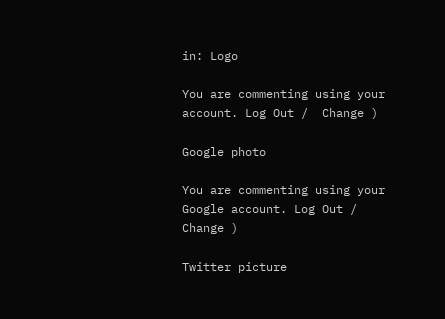in: Logo

You are commenting using your account. Log Out /  Change )

Google photo

You are commenting using your Google account. Log Out /  Change )

Twitter picture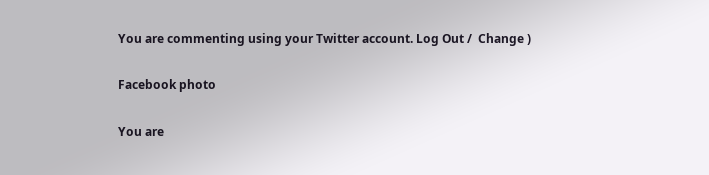You are commenting using your Twitter account. Log Out /  Change )

Facebook photo

You are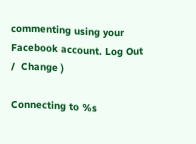commenting using your Facebook account. Log Out /  Change )

Connecting to %s